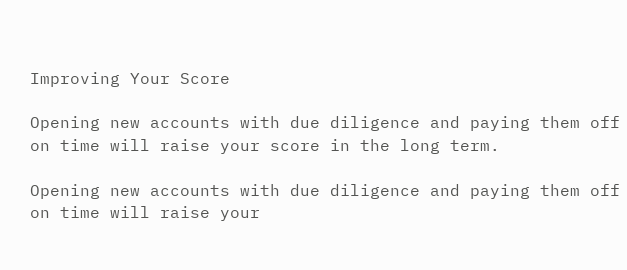Improving Your Score

Opening new accounts with due diligence and paying them off on time will raise your score in the long term.

Opening new accounts with due diligence and paying them off on time will raise your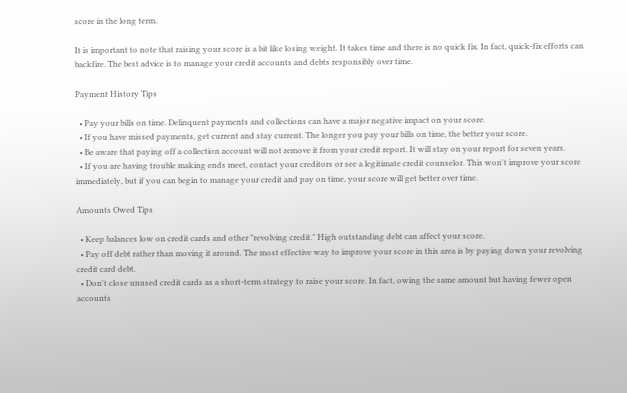score in the long term.

It is important to note that raising your score is a bit like losing weight. It takes time and there is no quick fix. In fact, quick-fix efforts can backfire. The best advice is to manage your credit accounts and debts responsibly over time.

Payment History Tips

  • Pay your bills on time. Delinquent payments and collections can have a major negative impact on your score.
  • If you have missed payments, get current and stay current. The longer you pay your bills on time, the better your score.
  • Be aware that paying off a collection account will not remove it from your credit report. It will stay on your report for seven years.
  • If you are having trouble making ends meet, contact your creditors or see a legitimate credit counselor. This won't improve your score immediately, but if you can begin to manage your credit and pay on time, your score will get better over time.

Amounts Owed Tips

  • Keep balances low on credit cards and other "revolving credit." High outstanding debt can affect your score.
  • Pay off debt rather than moving it around. The most effective way to improve your score in this area is by paying down your revolving credit card debt.
  • Don't close unused credit cards as a short-term strategy to raise your score. In fact, owing the same amount but having fewer open accounts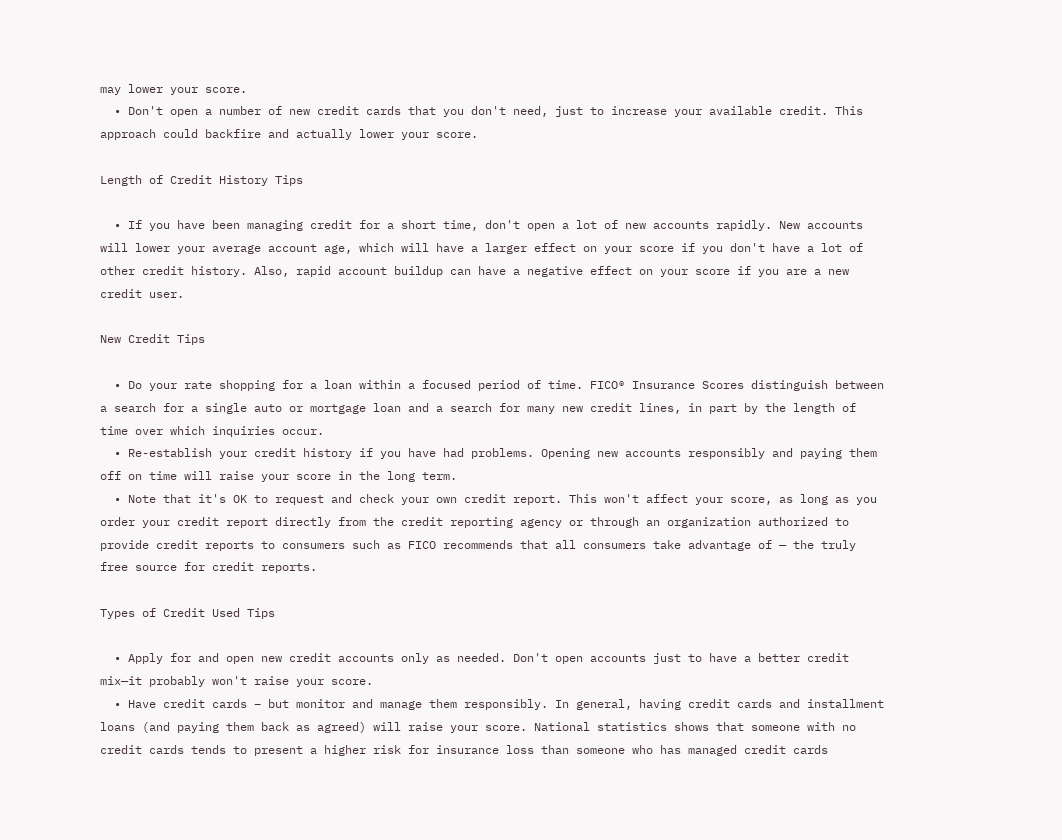may lower your score.
  • Don't open a number of new credit cards that you don't need, just to increase your available credit. This approach could backfire and actually lower your score.

Length of Credit History Tips

  • If you have been managing credit for a short time, don't open a lot of new accounts rapidly. New accounts will lower your average account age, which will have a larger effect on your score if you don't have a lot of other credit history. Also, rapid account buildup can have a negative effect on your score if you are a new credit user.

New Credit Tips

  • Do your rate shopping for a loan within a focused period of time. FICO® Insurance Scores distinguish between a search for a single auto or mortgage loan and a search for many new credit lines, in part by the length of time over which inquiries occur.
  • Re-establish your credit history if you have had problems. Opening new accounts responsibly and paying them off on time will raise your score in the long term.
  • Note that it's OK to request and check your own credit report. This won't affect your score, as long as you order your credit report directly from the credit reporting agency or through an organization authorized to provide credit reports to consumers such as FICO recommends that all consumers take advantage of — the truly free source for credit reports.

Types of Credit Used Tips

  • Apply for and open new credit accounts only as needed. Don't open accounts just to have a better credit mix—it probably won't raise your score.
  • Have credit cards – but monitor and manage them responsibly. In general, having credit cards and installment loans (and paying them back as agreed) will raise your score. National statistics shows that someone with no credit cards tends to present a higher risk for insurance loss than someone who has managed credit cards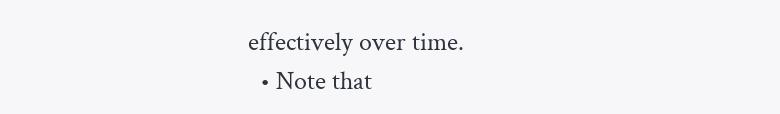effectively over time.
  • Note that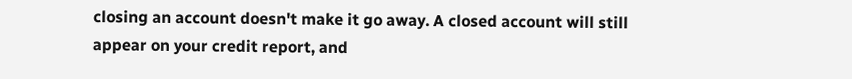closing an account doesn't make it go away. A closed account will still appear on your credit report, and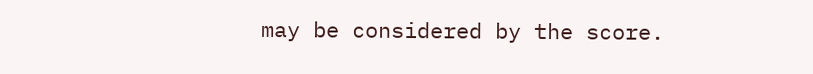may be considered by the score.